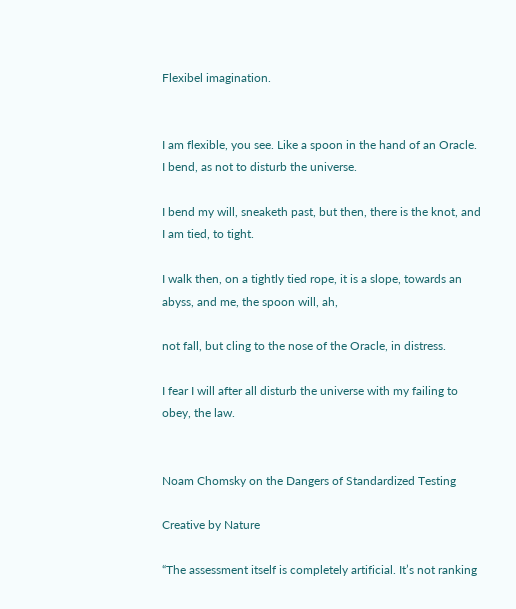Flexibel imagination.


I am flexible, you see. Like a spoon in the hand of an Oracle. I bend, as not to disturb the universe.

I bend my will, sneaketh past, but then, there is the knot, and I am tied, to tight.

I walk then, on a tightly tied rope, it is a slope, towards an abyss, and me, the spoon will, ah,

not fall, but cling to the nose of the Oracle, in distress.

I fear I will after all disturb the universe with my failing to obey, the law.


Noam Chomsky on the Dangers of Standardized Testing

Creative by Nature

“The assessment itself is completely artificial. It’s not ranking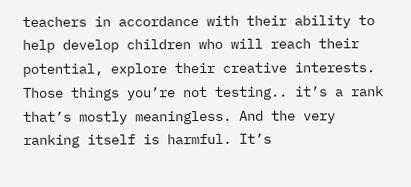teachers in accordance with their ability to help develop children who will reach their potential, explore their creative interests. Those things you’re not testing.. it’s a rank that’s mostly meaningless. And the very ranking itself is harmful. It’s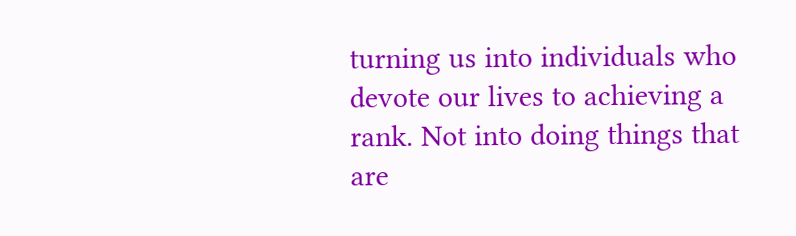turning us into individuals who devote our lives to achieving a rank. Not into doing things that are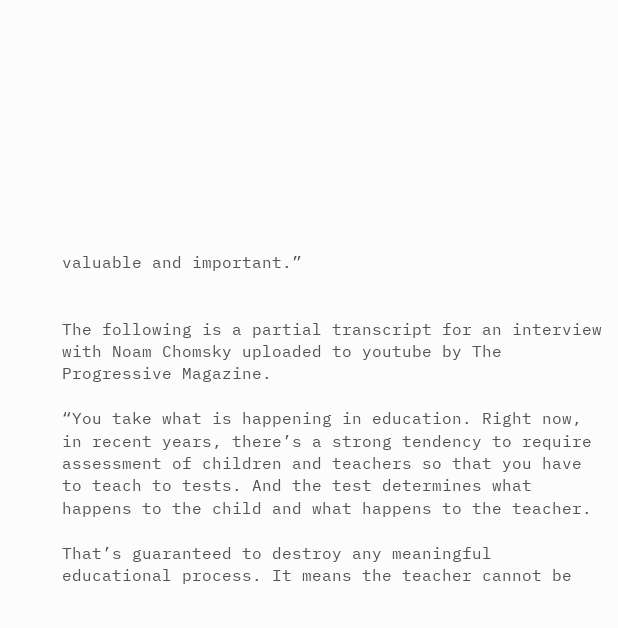valuable and important.”


The following is a partial transcript for an interview with Noam Chomsky uploaded to youtube by The Progressive Magazine.

“You take what is happening in education. Right now, in recent years, there’s a strong tendency to require assessment of children and teachers so that you have to teach to tests. And the test determines what happens to the child and what happens to the teacher.

That’s guaranteed to destroy any meaningful educational process. It means the teacher cannot be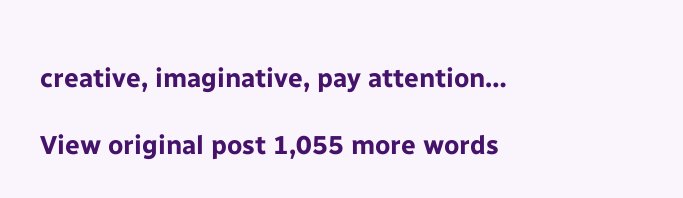creative, imaginative, pay attention…

View original post 1,055 more words